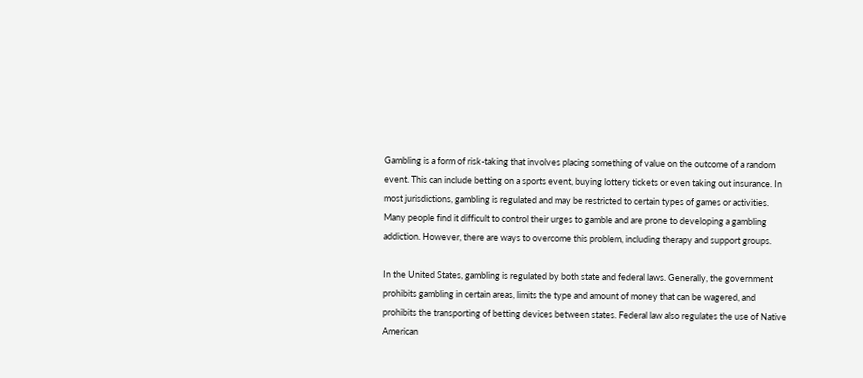Gambling is a form of risk-taking that involves placing something of value on the outcome of a random event. This can include betting on a sports event, buying lottery tickets or even taking out insurance. In most jurisdictions, gambling is regulated and may be restricted to certain types of games or activities. Many people find it difficult to control their urges to gamble and are prone to developing a gambling addiction. However, there are ways to overcome this problem, including therapy and support groups.

In the United States, gambling is regulated by both state and federal laws. Generally, the government prohibits gambling in certain areas, limits the type and amount of money that can be wagered, and prohibits the transporting of betting devices between states. Federal law also regulates the use of Native American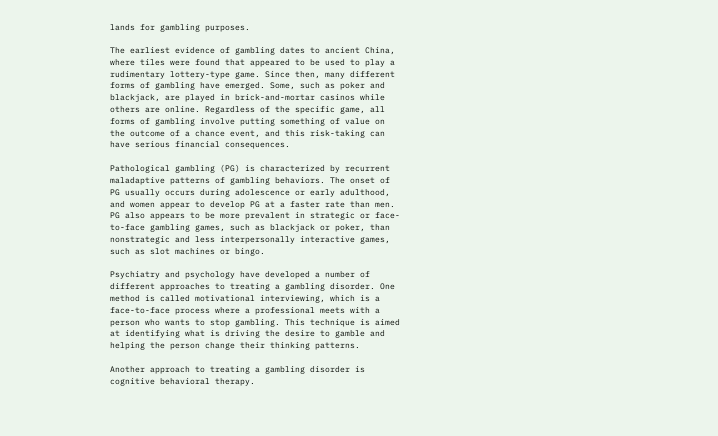lands for gambling purposes.

The earliest evidence of gambling dates to ancient China, where tiles were found that appeared to be used to play a rudimentary lottery-type game. Since then, many different forms of gambling have emerged. Some, such as poker and blackjack, are played in brick-and-mortar casinos while others are online. Regardless of the specific game, all forms of gambling involve putting something of value on the outcome of a chance event, and this risk-taking can have serious financial consequences.

Pathological gambling (PG) is characterized by recurrent maladaptive patterns of gambling behaviors. The onset of PG usually occurs during adolescence or early adulthood, and women appear to develop PG at a faster rate than men. PG also appears to be more prevalent in strategic or face-to-face gambling games, such as blackjack or poker, than nonstrategic and less interpersonally interactive games, such as slot machines or bingo.

Psychiatry and psychology have developed a number of different approaches to treating a gambling disorder. One method is called motivational interviewing, which is a face-to-face process where a professional meets with a person who wants to stop gambling. This technique is aimed at identifying what is driving the desire to gamble and helping the person change their thinking patterns.

Another approach to treating a gambling disorder is cognitive behavioral therapy.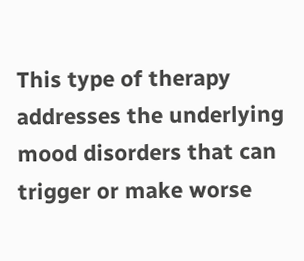This type of therapy addresses the underlying mood disorders that can trigger or make worse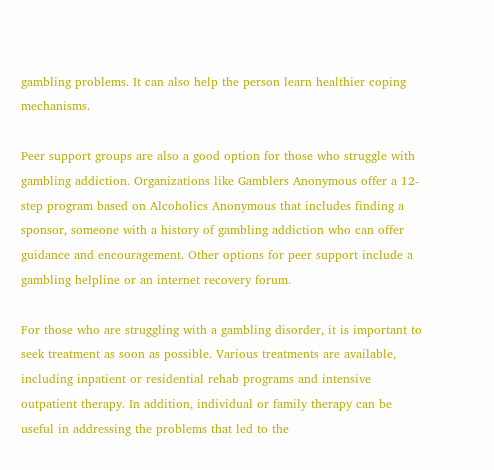gambling problems. It can also help the person learn healthier coping mechanisms.

Peer support groups are also a good option for those who struggle with gambling addiction. Organizations like Gamblers Anonymous offer a 12-step program based on Alcoholics Anonymous that includes finding a sponsor, someone with a history of gambling addiction who can offer guidance and encouragement. Other options for peer support include a gambling helpline or an internet recovery forum.

For those who are struggling with a gambling disorder, it is important to seek treatment as soon as possible. Various treatments are available, including inpatient or residential rehab programs and intensive outpatient therapy. In addition, individual or family therapy can be useful in addressing the problems that led to the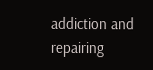addiction and repairing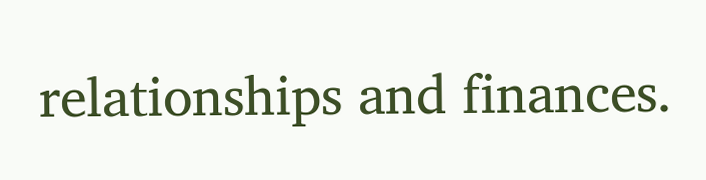relationships and finances.